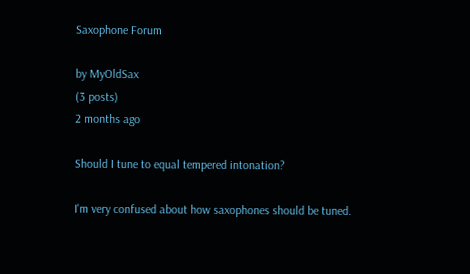Saxophone Forum

by MyOldSax
(3 posts)
2 months ago

Should I tune to equal tempered intonation?

I'm very confused about how saxophones should be tuned.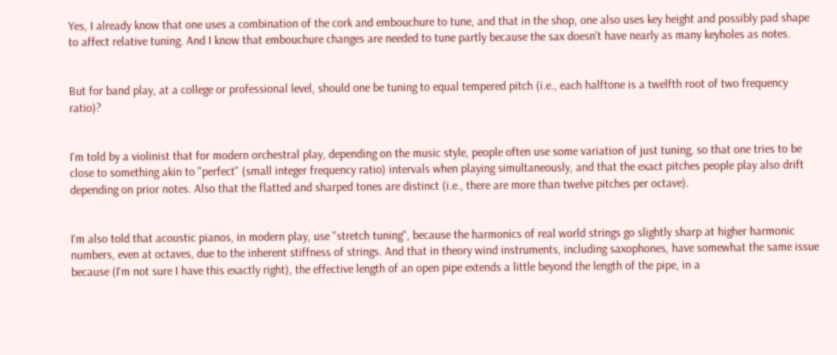Yes, I already know that one uses a combination of the cork and embouchure to tune, and that in the shop, one also uses key height and possibly pad shape to affect relative tuning. And I know that embouchure changes are needed to tune partly because the sax doesn't have nearly as many keyholes as notes.


But for band play, at a college or professional level, should one be tuning to equal tempered pitch (i.e., each halftone is a twelfth root of two frequency ratio)?


I'm told by a violinist that for modern orchestral play, depending on the music style, people often use some variation of just tuning, so that one tries to be close to something akin to "perfect" (small integer frequency ratio) intervals when playing simultaneously, and that the exact pitches people play also drift depending on prior notes. Also that the flatted and sharped tones are distinct (i.e., there are more than twelve pitches per octave).


I'm also told that acoustic pianos, in modern play, use "stretch tuning", because the harmonics of real world strings go slightly sharp at higher harmonic numbers, even at octaves, due to the inherent stiffness of strings. And that in theory wind instruments, including saxophones, have somewhat the same issue because (I'm not sure I have this exactly right), the effective length of an open pipe extends a little beyond the length of the pipe, in a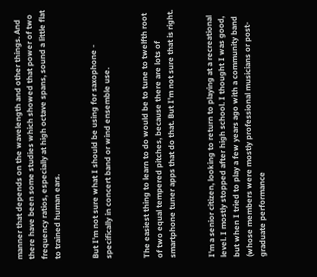manner that depends on the wavelength and other things. And there have been some studies which showed that power of two frequency ratios, especially at high octave spans, sound a little flat to trained human ears.


But I'm not sure what I should be using for saxophone - specifically in concert band or wind ensemble use.


The easiest thing to learn to do would be to tune to twelfth root of two equal tempered pitches, because there are lots of smartphone tuner apps that do that. But I'm not sure that is right.


I'm a senior citizen, looking to return to playing at a recreational level. I mostly stopped after high school. I thought I was good, but when I tried to play a few years ago with a community band (whose members were mostly professional musicians or post-graduate performance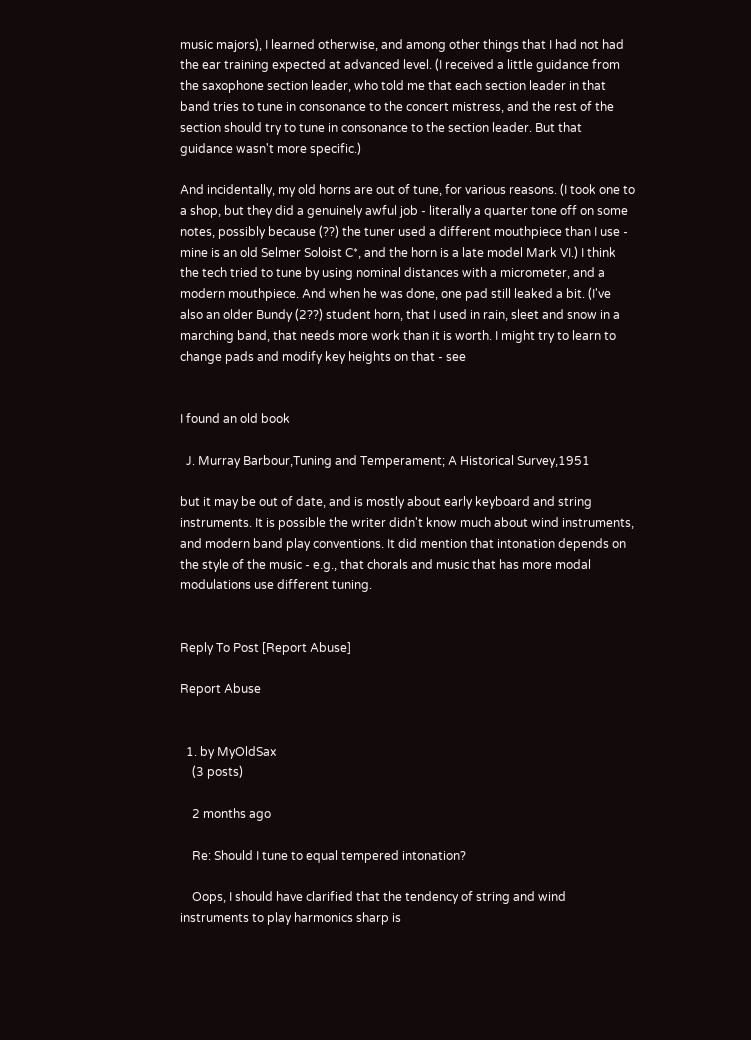music majors), I learned otherwise, and among other things that I had not had the ear training expected at advanced level. (I received a little guidance from the saxophone section leader, who told me that each section leader in that band tries to tune in consonance to the concert mistress, and the rest of the section should try to tune in consonance to the section leader. But that guidance wasn't more specific.)

And incidentally, my old horns are out of tune, for various reasons. (I took one to a shop, but they did a genuinely awful job - literally a quarter tone off on some notes, possibly because (??) the tuner used a different mouthpiece than I use - mine is an old Selmer Soloist C*, and the horn is a late model Mark VI.) I think the tech tried to tune by using nominal distances with a micrometer, and a modern mouthpiece. And when he was done, one pad still leaked a bit. (I've also an older Bundy (2??) student horn, that I used in rain, sleet and snow in a marching band, that needs more work than it is worth. I might try to learn to change pads and modify key heights on that - see


I found an old book

  J. Murray Barbour,Tuning and Temperament; A Historical Survey,1951

but it may be out of date, and is mostly about early keyboard and string instruments. It is possible the writer didn't know much about wind instruments, and modern band play conventions. It did mention that intonation depends on the style of the music - e.g., that chorals and music that has more modal modulations use different tuning.


Reply To Post [Report Abuse]

Report Abuse


  1. by MyOldSax
    (3 posts)

    2 months ago

    Re: Should I tune to equal tempered intonation?

    Oops, I should have clarified that the tendency of string and wind instruments to play harmonics sharp is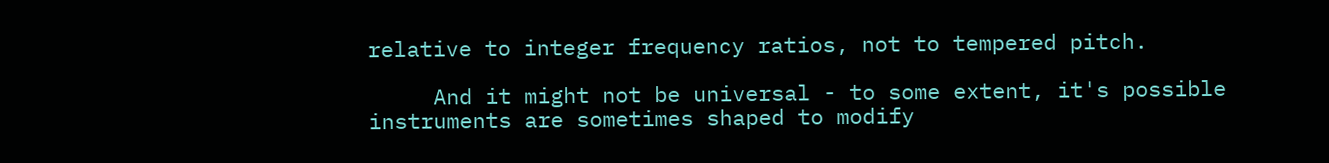relative to integer frequency ratios, not to tempered pitch.

     And it might not be universal - to some extent, it's possible instruments are sometimes shaped to modify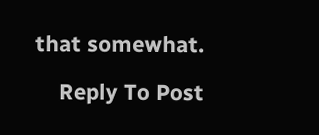that somewhat.

    Reply To Post